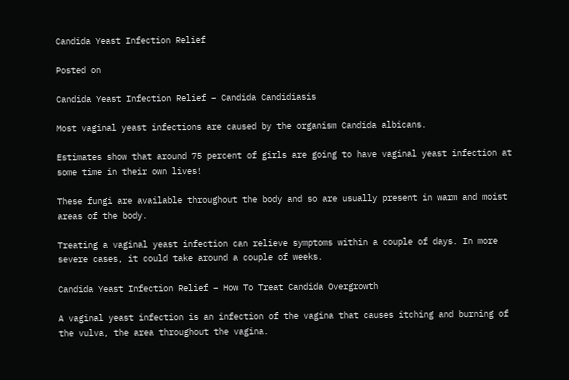Candida Yeast Infection Relief

Posted on

Candida Yeast Infection Relief – Candida Candidiasis

Most vaginal yeast infections are caused by the organism Candida albicans.

Estimates show that around 75 percent of girls are going to have vaginal yeast infection at some time in their own lives!

These fungi are available throughout the body and so are usually present in warm and moist areas of the body.

Treating a vaginal yeast infection can relieve symptoms within a couple of days. In more severe cases, it could take around a couple of weeks.

Candida Yeast Infection Relief – How To Treat Candida Overgrowth

A vaginal yeast infection is an infection of the vagina that causes itching and burning of the vulva, the area throughout the vagina.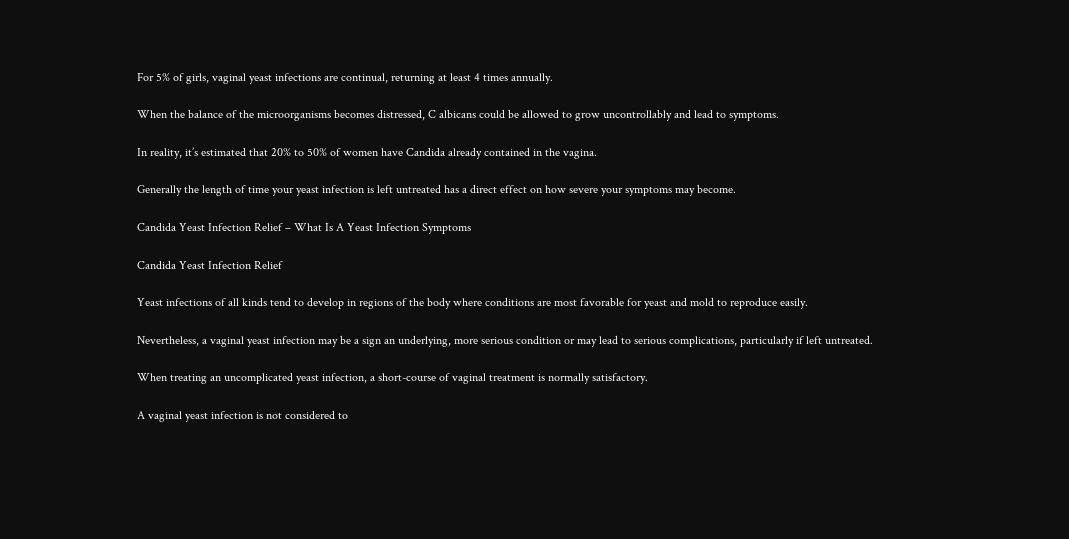For 5% of girls, vaginal yeast infections are continual, returning at least 4 times annually.

When the balance of the microorganisms becomes distressed, C albicans could be allowed to grow uncontrollably and lead to symptoms.

In reality, it’s estimated that 20% to 50% of women have Candida already contained in the vagina.

Generally the length of time your yeast infection is left untreated has a direct effect on how severe your symptoms may become.

Candida Yeast Infection Relief – What Is A Yeast Infection Symptoms

Candida Yeast Infection Relief

Yeast infections of all kinds tend to develop in regions of the body where conditions are most favorable for yeast and mold to reproduce easily.

Nevertheless, a vaginal yeast infection may be a sign an underlying, more serious condition or may lead to serious complications, particularly if left untreated.

When treating an uncomplicated yeast infection, a short-course of vaginal treatment is normally satisfactory.

A vaginal yeast infection is not considered to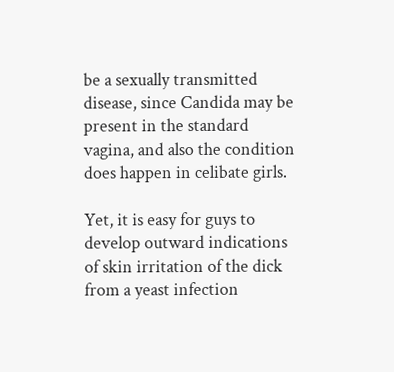be a sexually transmitted disease, since Candida may be present in the standard vagina, and also the condition does happen in celibate girls.

Yet, it is easy for guys to develop outward indications of skin irritation of the dick from a yeast infection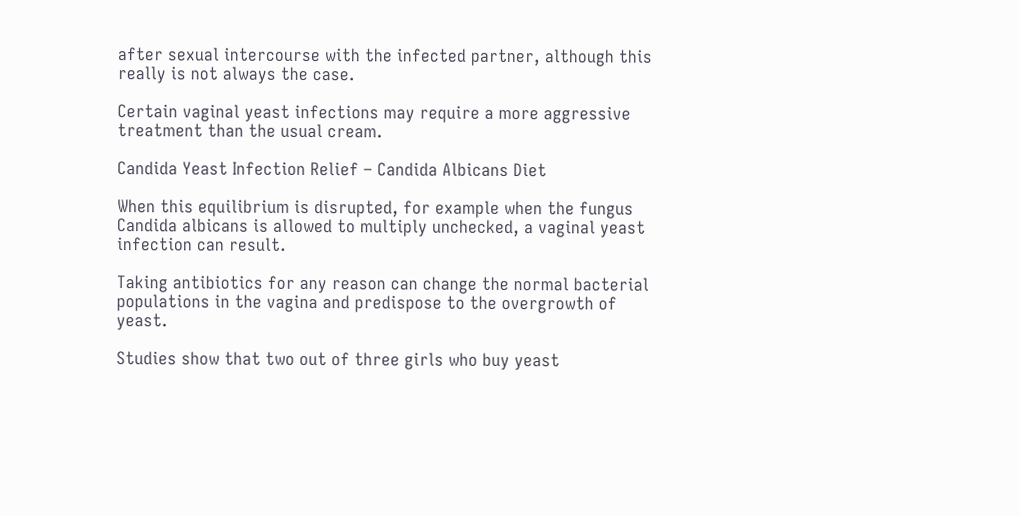after sexual intercourse with the infected partner, although this really is not always the case.

Certain vaginal yeast infections may require a more aggressive treatment than the usual cream.

Candida Yeast Infection Relief – Candida Albicans Diet

When this equilibrium is disrupted, for example when the fungus Candida albicans is allowed to multiply unchecked, a vaginal yeast infection can result.

Taking antibiotics for any reason can change the normal bacterial populations in the vagina and predispose to the overgrowth of yeast.

Studies show that two out of three girls who buy yeast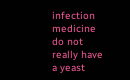infection medicine do not really have a yeast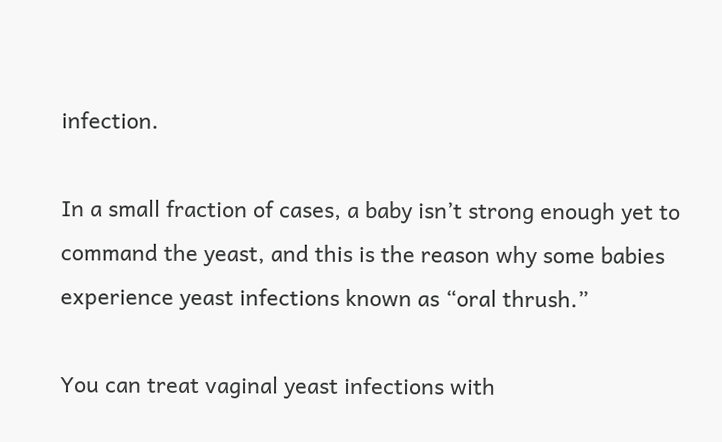infection.

In a small fraction of cases, a baby isn’t strong enough yet to command the yeast, and this is the reason why some babies experience yeast infections known as “oral thrush.”

You can treat vaginal yeast infections with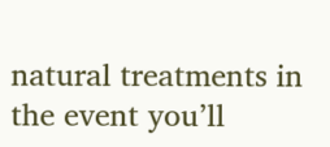natural treatments in the event you’ll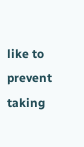like to prevent taking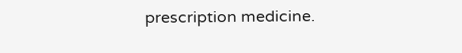prescription medicine.